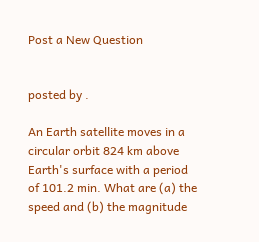Post a New Question


posted by .

An Earth satellite moves in a circular orbit 824 km above Earth's surface with a period of 101.2 min. What are (a) the speed and (b) the magnitude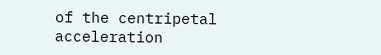of the centripetal acceleration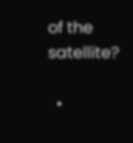of the satellite?

  •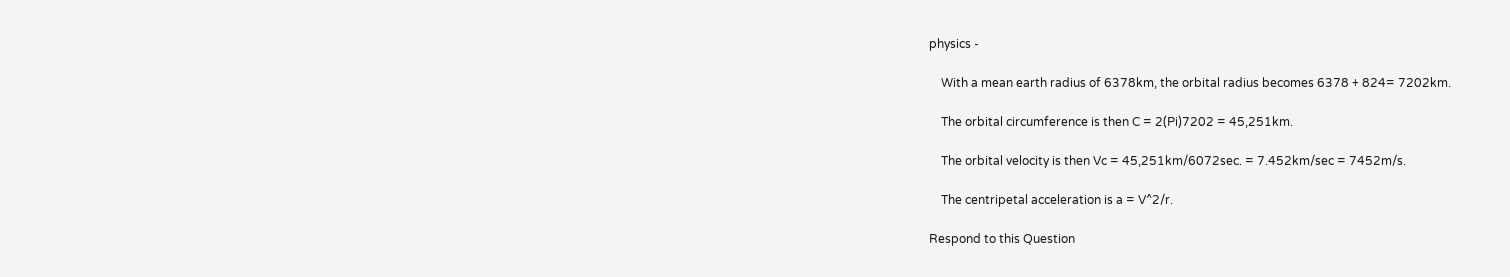physics -

    With a mean earth radius of 6378km, the orbital radius becomes 6378 + 824= 7202km.

    The orbital circumference is then C = 2(Pi)7202 = 45,251km.

    The orbital velocity is then Vc = 45,251km/6072sec. = 7.452km/sec = 7452m/s.

    The centripetal acceleration is a = V^2/r.

Respond to this Question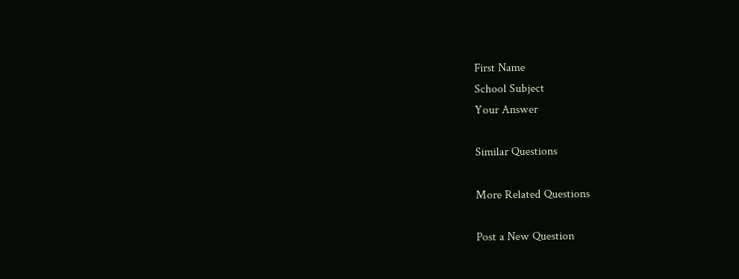First Name
School Subject
Your Answer

Similar Questions

More Related Questions

Post a New Question